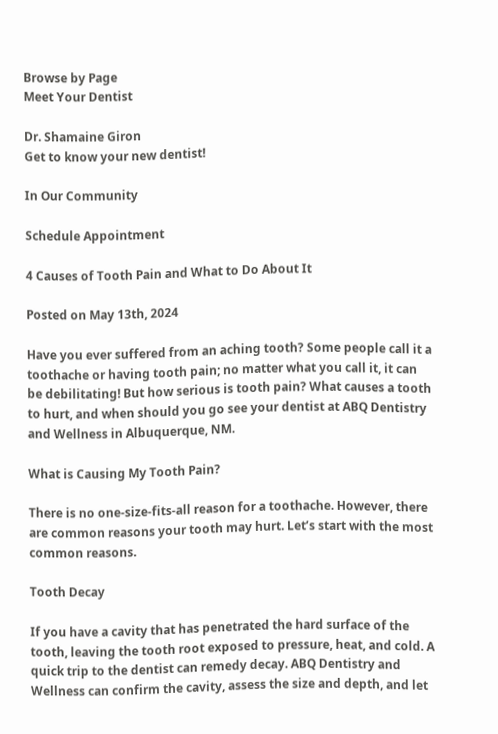Browse by Page
Meet Your Dentist

Dr. Shamaine Giron
Get to know your new dentist!

In Our Community

Schedule Appointment

4 Causes of Tooth Pain and What to Do About It

Posted on May 13th, 2024

Have you ever suffered from an aching tooth? Some people call it a toothache or having tooth pain; no matter what you call it, it can be debilitating! But how serious is tooth pain? What causes a tooth to hurt, and when should you go see your dentist at ABQ Dentistry and Wellness in Albuquerque, NM.

What is Causing My Tooth Pain?

There is no one-size-fits-all reason for a toothache. However, there are common reasons your tooth may hurt. Let’s start with the most common reasons.

Tooth Decay

If you have a cavity that has penetrated the hard surface of the tooth, leaving the tooth root exposed to pressure, heat, and cold. A quick trip to the dentist can remedy decay. ABQ Dentistry and Wellness can confirm the cavity, assess the size and depth, and let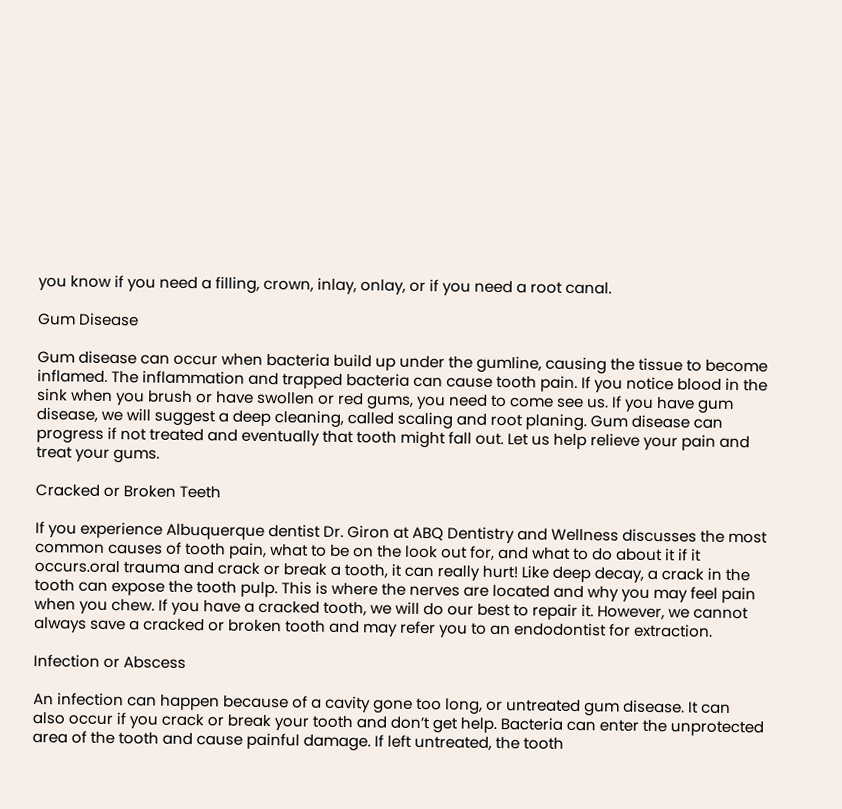you know if you need a filling, crown, inlay, onlay, or if you need a root canal.

Gum Disease

Gum disease can occur when bacteria build up under the gumline, causing the tissue to become inflamed. The inflammation and trapped bacteria can cause tooth pain. If you notice blood in the sink when you brush or have swollen or red gums, you need to come see us. If you have gum disease, we will suggest a deep cleaning, called scaling and root planing. Gum disease can progress if not treated and eventually that tooth might fall out. Let us help relieve your pain and treat your gums.

Cracked or Broken Teeth

If you experience Albuquerque dentist Dr. Giron at ABQ Dentistry and Wellness discusses the most common causes of tooth pain, what to be on the look out for, and what to do about it if it occurs.oral trauma and crack or break a tooth, it can really hurt! Like deep decay, a crack in the tooth can expose the tooth pulp. This is where the nerves are located and why you may feel pain when you chew. If you have a cracked tooth, we will do our best to repair it. However, we cannot always save a cracked or broken tooth and may refer you to an endodontist for extraction.

Infection or Abscess

An infection can happen because of a cavity gone too long, or untreated gum disease. It can also occur if you crack or break your tooth and don’t get help. Bacteria can enter the unprotected area of the tooth and cause painful damage. If left untreated, the tooth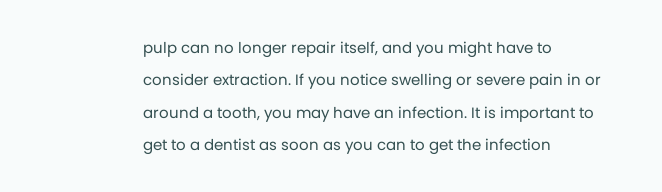pulp can no longer repair itself, and you might have to consider extraction. If you notice swelling or severe pain in or around a tooth, you may have an infection. It is important to get to a dentist as soon as you can to get the infection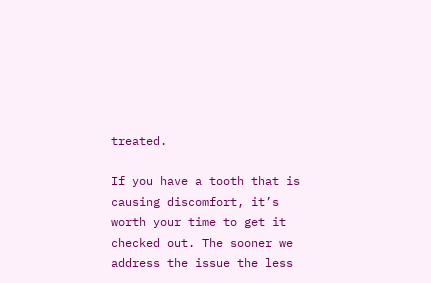treated.

If you have a tooth that is causing discomfort, it’s worth your time to get it checked out. The sooner we address the issue the less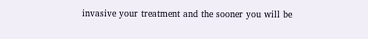invasive your treatment and the sooner you will be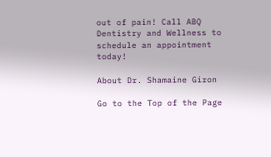out of pain! Call ABQ Dentistry and Wellness to schedule an appointment today!

About Dr. Shamaine Giron

Go to the Top of the Page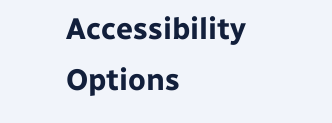Accessibility Options